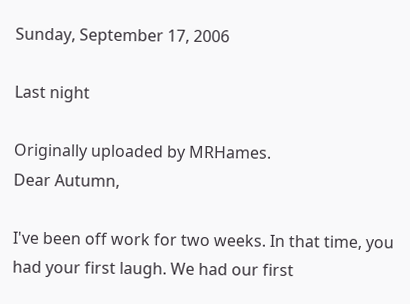Sunday, September 17, 2006

Last night

Originally uploaded by MRHames.
Dear Autumn,

I've been off work for two weeks. In that time, you had your first laugh. We had our first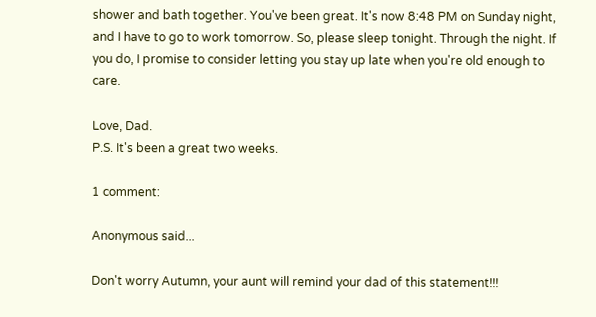shower and bath together. You've been great. It's now 8:48 PM on Sunday night, and I have to go to work tomorrow. So, please sleep tonight. Through the night. If you do, I promise to consider letting you stay up late when you're old enough to care.

Love, Dad.
P.S. It's been a great two weeks.

1 comment:

Anonymous said...

Don't worry Autumn, your aunt will remind your dad of this statement!!!